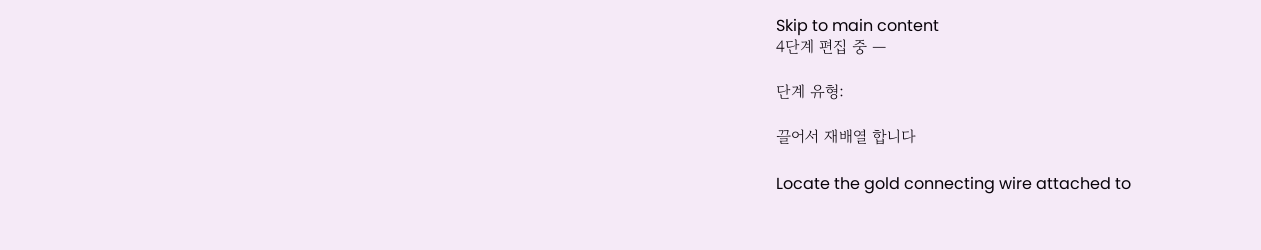Skip to main content
4단계 편집 중 —

단계 유형:

끌어서 재배열 합니다

Locate the gold connecting wire attached to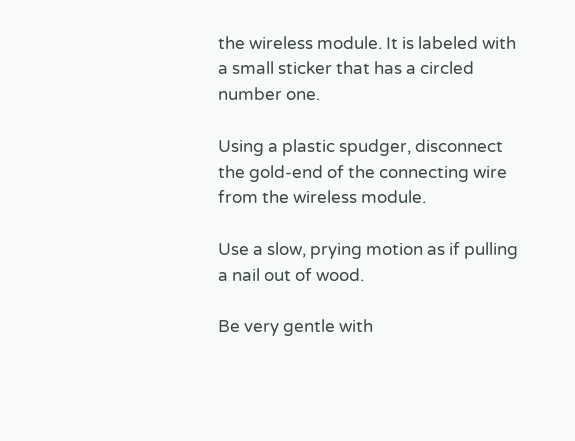the wireless module. It is labeled with a small sticker that has a circled number one.

Using a plastic spudger, disconnect the gold-end of the connecting wire from the wireless module.

Use a slow, prying motion as if pulling a nail out of wood.

Be very gentle with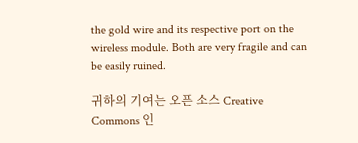the gold wire and its respective port on the wireless module. Both are very fragile and can be easily ruined.

귀하의 기여는 오픈 소스 Creative Commons 인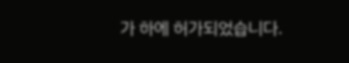가 하에 허가되었습니다.